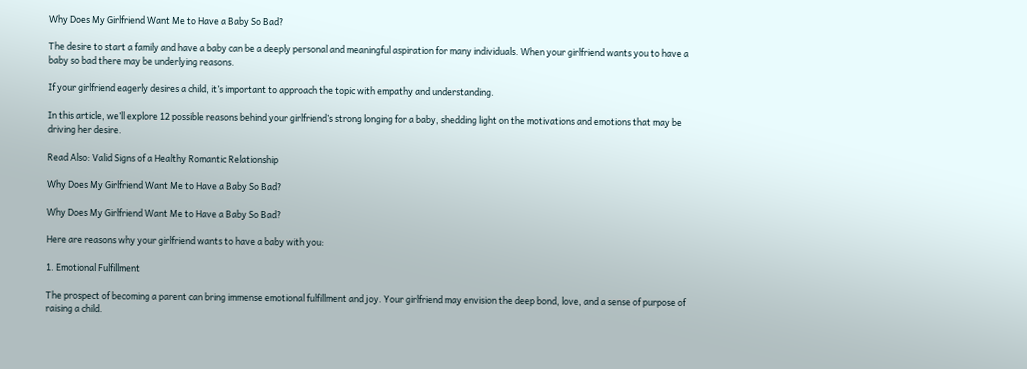Why Does My Girlfriend Want Me to Have a Baby So Bad?

The desire to start a family and have a baby can be a deeply personal and meaningful aspiration for many individuals. When your girlfriend wants you to have a baby so bad there may be underlying reasons.

If your girlfriend eagerly desires a child, it’s important to approach the topic with empathy and understanding.

In this article, we’ll explore 12 possible reasons behind your girlfriend’s strong longing for a baby, shedding light on the motivations and emotions that may be driving her desire.

Read Also: Valid Signs of a Healthy Romantic Relationship

Why Does My Girlfriend Want Me to Have a Baby So Bad?

Why Does My Girlfriend Want Me to Have a Baby So Bad?

Here are reasons why your girlfriend wants to have a baby with you:

1. Emotional Fulfillment

The prospect of becoming a parent can bring immense emotional fulfillment and joy. Your girlfriend may envision the deep bond, love, and a sense of purpose of raising a child.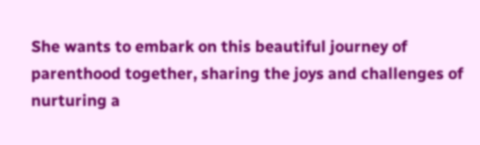She wants to embark on this beautiful journey of parenthood together, sharing the joys and challenges of nurturing a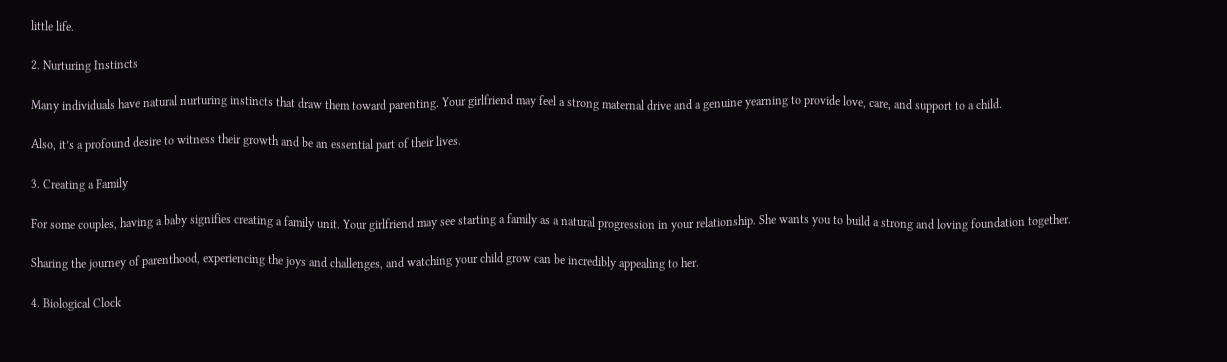little life.

2. Nurturing Instincts

Many individuals have natural nurturing instincts that draw them toward parenting. Your girlfriend may feel a strong maternal drive and a genuine yearning to provide love, care, and support to a child.

Also, it’s a profound desire to witness their growth and be an essential part of their lives.

3. Creating a Family

For some couples, having a baby signifies creating a family unit. Your girlfriend may see starting a family as a natural progression in your relationship. She wants you to build a strong and loving foundation together.

Sharing the journey of parenthood, experiencing the joys and challenges, and watching your child grow can be incredibly appealing to her.

4. Biological Clock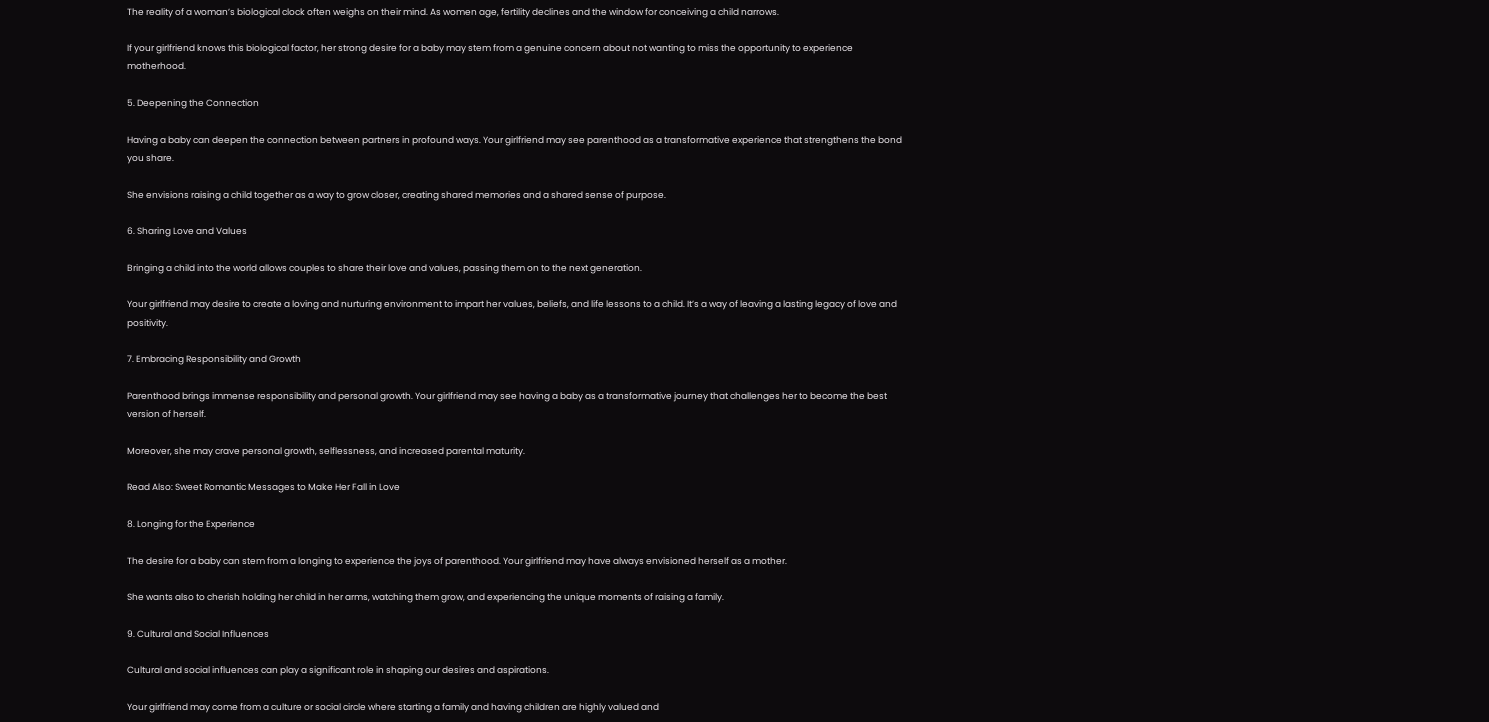The reality of a woman’s biological clock often weighs on their mind. As women age, fertility declines and the window for conceiving a child narrows.

If your girlfriend knows this biological factor, her strong desire for a baby may stem from a genuine concern about not wanting to miss the opportunity to experience motherhood.

5. Deepening the Connection

Having a baby can deepen the connection between partners in profound ways. Your girlfriend may see parenthood as a transformative experience that strengthens the bond you share.

She envisions raising a child together as a way to grow closer, creating shared memories and a shared sense of purpose.

6. Sharing Love and Values

Bringing a child into the world allows couples to share their love and values, passing them on to the next generation.

Your girlfriend may desire to create a loving and nurturing environment to impart her values, beliefs, and life lessons to a child. It’s a way of leaving a lasting legacy of love and positivity.

7. Embracing Responsibility and Growth

Parenthood brings immense responsibility and personal growth. Your girlfriend may see having a baby as a transformative journey that challenges her to become the best version of herself.

Moreover, she may crave personal growth, selflessness, and increased parental maturity.

Read Also: Sweet Romantic Messages to Make Her Fall in Love

8. Longing for the Experience

The desire for a baby can stem from a longing to experience the joys of parenthood. Your girlfriend may have always envisioned herself as a mother.

She wants also to cherish holding her child in her arms, watching them grow, and experiencing the unique moments of raising a family.

9. Cultural and Social Influences

Cultural and social influences can play a significant role in shaping our desires and aspirations.

Your girlfriend may come from a culture or social circle where starting a family and having children are highly valued and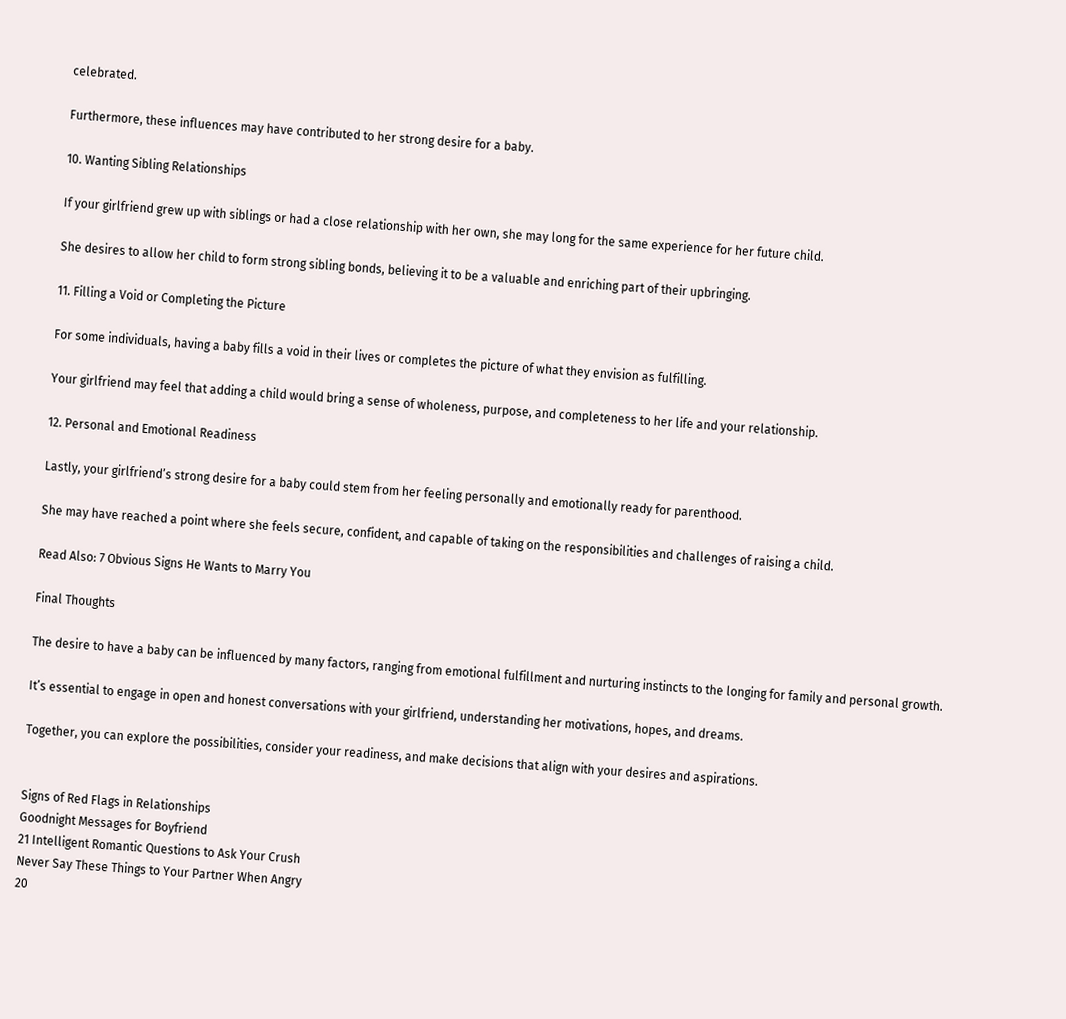celebrated.

Furthermore, these influences may have contributed to her strong desire for a baby.

10. Wanting Sibling Relationships

If your girlfriend grew up with siblings or had a close relationship with her own, she may long for the same experience for her future child.

She desires to allow her child to form strong sibling bonds, believing it to be a valuable and enriching part of their upbringing.

11. Filling a Void or Completing the Picture

For some individuals, having a baby fills a void in their lives or completes the picture of what they envision as fulfilling.

Your girlfriend may feel that adding a child would bring a sense of wholeness, purpose, and completeness to her life and your relationship.

12. Personal and Emotional Readiness

Lastly, your girlfriend’s strong desire for a baby could stem from her feeling personally and emotionally ready for parenthood.

She may have reached a point where she feels secure, confident, and capable of taking on the responsibilities and challenges of raising a child.

Read Also: 7 Obvious Signs He Wants to Marry You

Final Thoughts

The desire to have a baby can be influenced by many factors, ranging from emotional fulfillment and nurturing instincts to the longing for family and personal growth.

It’s essential to engage in open and honest conversations with your girlfriend, understanding her motivations, hopes, and dreams.

Together, you can explore the possibilities, consider your readiness, and make decisions that align with your desires and aspirations.


Signs of Red Flags in Relationships
Goodnight Messages for Boyfriend
21 Intelligent Romantic Questions to Ask Your Crush
Never Say These Things to Your Partner When Angry
20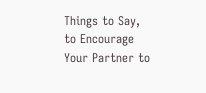Things to Say, to Encourage Your Partner to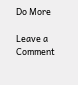Do More

Leave a Comment